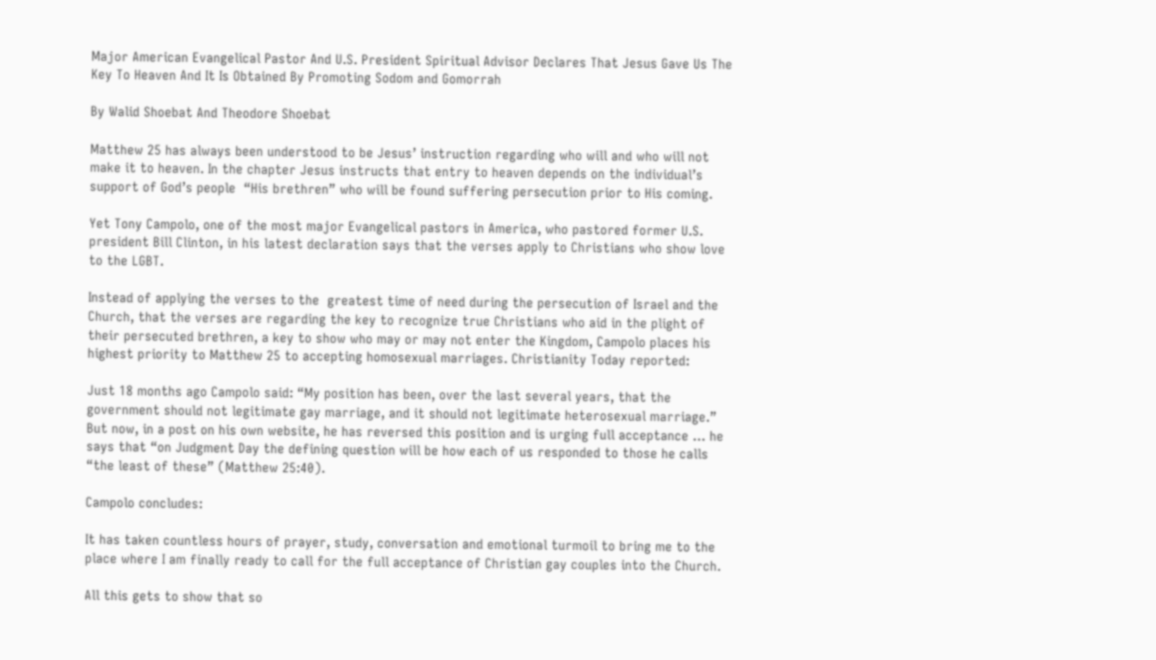Major American Evangelical Pastor And U.S. President Spiritual Advisor Declares That Jesus Gave Us The Key To Heaven And It Is Obtained By Promoting Sodom and Gomorrah

By Walid Shoebat And Theodore Shoebat

Matthew 25 has always been understood to be Jesus’ instruction regarding who will and who will not make it to heaven. In the chapter Jesus instructs that entry to heaven depends on the individual’s support of God’s people  “His brethren” who will be found suffering persecution prior to His coming.

Yet Tony Campolo, one of the most major Evangelical pastors in America, who pastored former U.S. president Bill Clinton, in his latest declaration says that the verses apply to Christians who show love to the LGBT.

Instead of applying the verses to the  greatest time of need during the persecution of Israel and the Church, that the verses are regarding the key to recognize true Christians who aid in the plight of their persecuted brethren, a key to show who may or may not enter the Kingdom, Campolo places his highest priority to Matthew 25 to accepting homosexual marriages. Christianity Today reported:

Just 18 months ago Campolo said: “My position has been, over the last several years, that the government should not legitimate gay marriage, and it should not legitimate heterosexual marriage.” But now, in a post on his own website, he has reversed this position and is urging full acceptance … he says that “on Judgment Day the defining question will be how each of us responded to those he calls “the least of these” (Matthew 25:40).

Campolo concludes:

It has taken countless hours of prayer, study, conversation and emotional turmoil to bring me to the place where I am finally ready to call for the full acceptance of Christian gay couples into the Church.

All this gets to show that so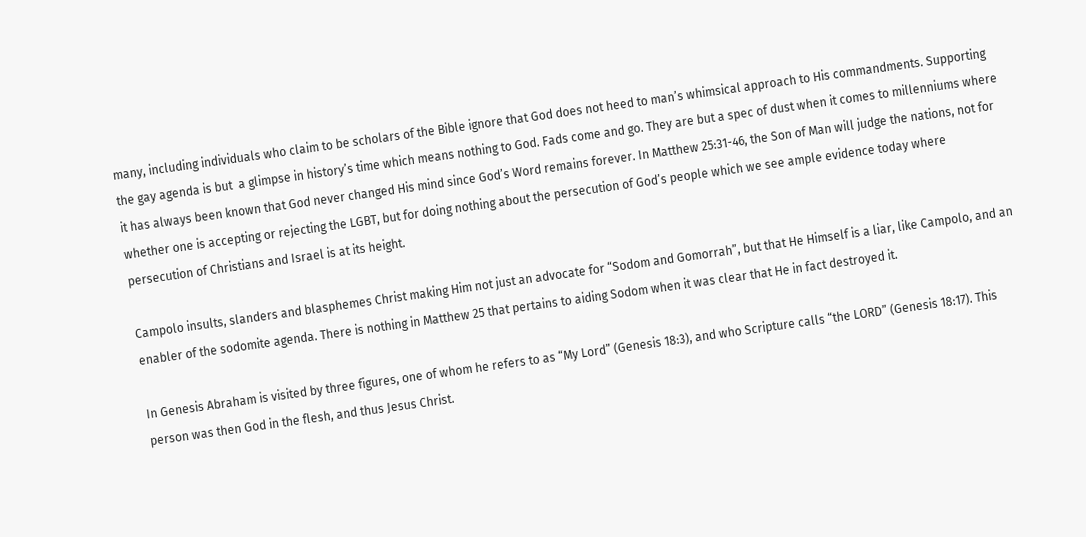many, including individuals who claim to be scholars of the Bible ignore that God does not heed to man’s whimsical approach to His commandments. Supporting the gay agenda is but  a glimpse in history’s time which means nothing to God. Fads come and go. They are but a spec of dust when it comes to millenniums where it has always been known that God never changed His mind since God’s Word remains forever. In Matthew 25:31-46, the Son of Man will judge the nations, not for whether one is accepting or rejecting the LGBT, but for doing nothing about the persecution of God’s people which we see ample evidence today where persecution of Christians and Israel is at its height.

Campolo insults, slanders and blasphemes Christ making Him not just an advocate for “Sodom and Gomorrah”, but that He Himself is a liar, like Campolo, and an enabler of the sodomite agenda. There is nothing in Matthew 25 that pertains to aiding Sodom when it was clear that He in fact destroyed it.

In Genesis Abraham is visited by three figures, one of whom he refers to as “My Lord” (Genesis 18:3), and who Scripture calls “the LORD” (Genesis 18:17). This person was then God in the flesh, and thus Jesus Christ.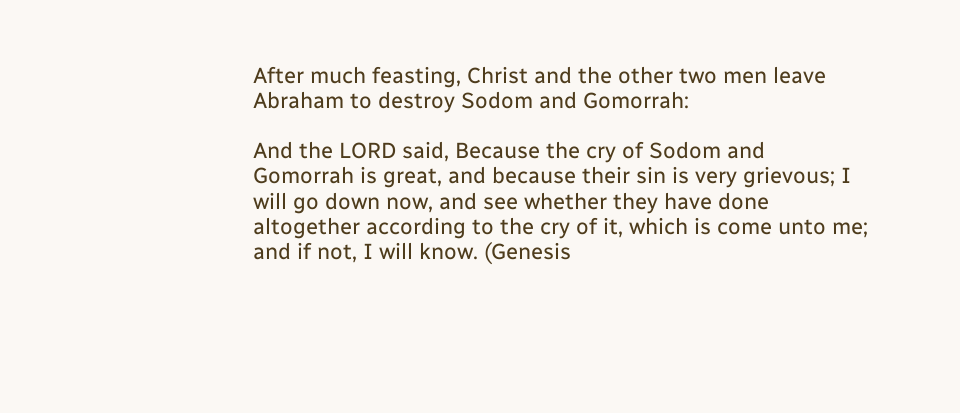After much feasting, Christ and the other two men leave Abraham to destroy Sodom and Gomorrah:

And the LORD said, Because the cry of Sodom and Gomorrah is great, and because their sin is very grievous; I will go down now, and see whether they have done altogether according to the cry of it, which is come unto me; and if not, I will know. (Genesis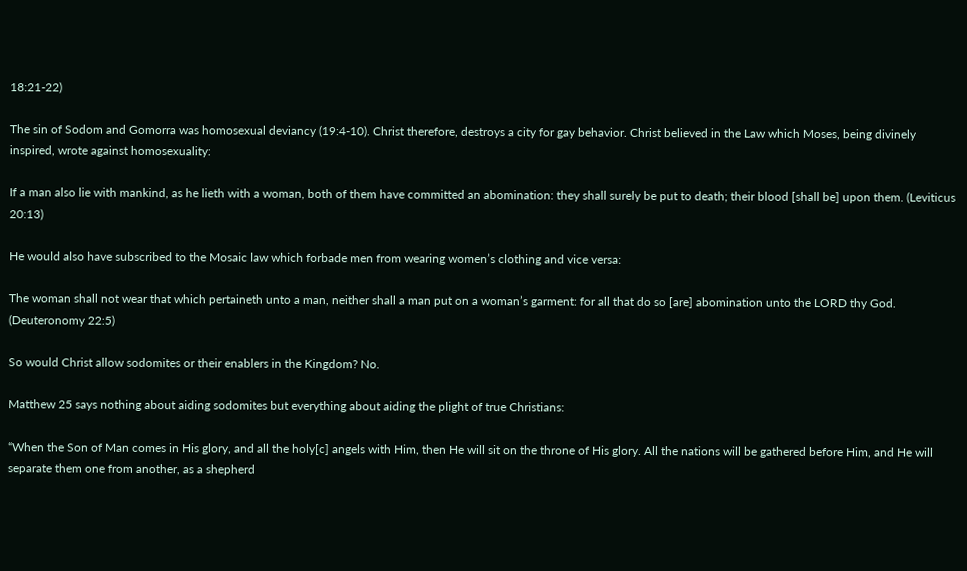18:21-22)

The sin of Sodom and Gomorra was homosexual deviancy (19:4-10). Christ therefore, destroys a city for gay behavior. Christ believed in the Law which Moses, being divinely inspired, wrote against homosexuality:

If a man also lie with mankind, as he lieth with a woman, both of them have committed an abomination: they shall surely be put to death; their blood [shall be] upon them. (Leviticus 20:13)

He would also have subscribed to the Mosaic law which forbade men from wearing women’s clothing and vice versa:

The woman shall not wear that which pertaineth unto a man, neither shall a man put on a woman’s garment: for all that do so [are] abomination unto the LORD thy God. (Deuteronomy 22:5)

So would Christ allow sodomites or their enablers in the Kingdom? No.

Matthew 25 says nothing about aiding sodomites but everything about aiding the plight of true Christians:

“When the Son of Man comes in His glory, and all the holy[c] angels with Him, then He will sit on the throne of His glory. All the nations will be gathered before Him, and He will separate them one from another, as a shepherd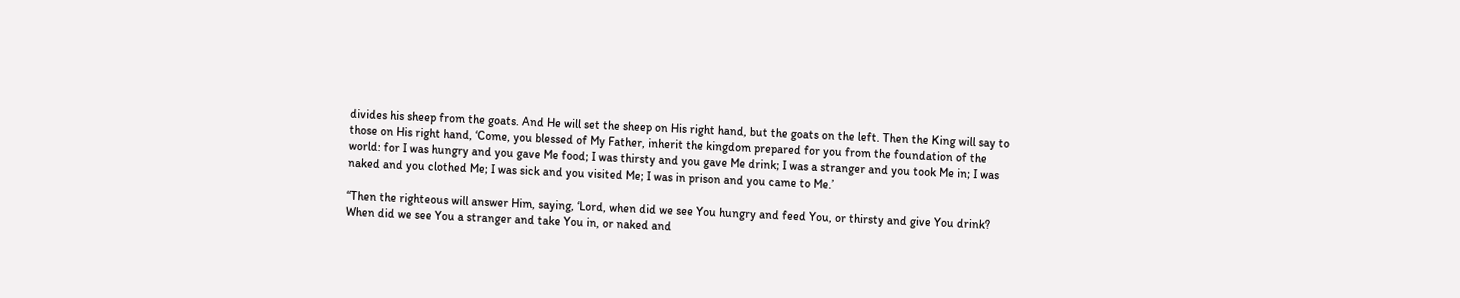divides his sheep from the goats. And He will set the sheep on His right hand, but the goats on the left. Then the King will say to those on His right hand, ‘Come, you blessed of My Father, inherit the kingdom prepared for you from the foundation of the world: for I was hungry and you gave Me food; I was thirsty and you gave Me drink; I was a stranger and you took Me in; I was naked and you clothed Me; I was sick and you visited Me; I was in prison and you came to Me.’

“Then the righteous will answer Him, saying, ‘Lord, when did we see You hungry and feed You, or thirsty and give You drink? When did we see You a stranger and take You in, or naked and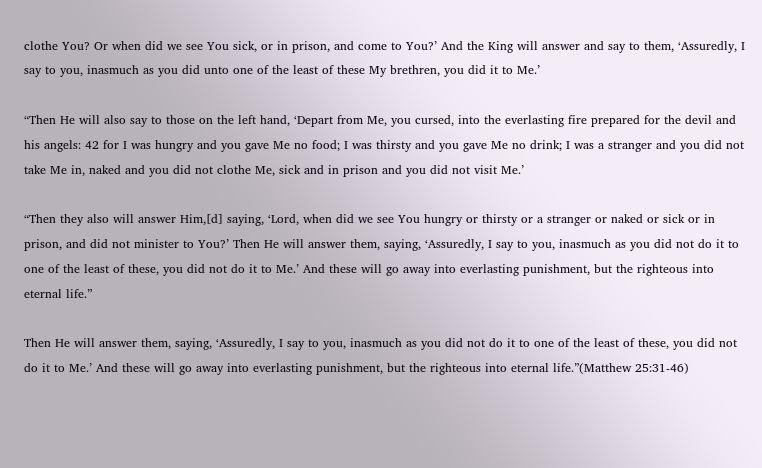clothe You? Or when did we see You sick, or in prison, and come to You?’ And the King will answer and say to them, ‘Assuredly, I say to you, inasmuch as you did unto one of the least of these My brethren, you did it to Me.’

“Then He will also say to those on the left hand, ‘Depart from Me, you cursed, into the everlasting fire prepared for the devil and his angels: 42 for I was hungry and you gave Me no food; I was thirsty and you gave Me no drink; I was a stranger and you did not take Me in, naked and you did not clothe Me, sick and in prison and you did not visit Me.’

“Then they also will answer Him,[d] saying, ‘Lord, when did we see You hungry or thirsty or a stranger or naked or sick or in prison, and did not minister to You?’ Then He will answer them, saying, ‘Assuredly, I say to you, inasmuch as you did not do it to one of the least of these, you did not do it to Me.’ And these will go away into everlasting punishment, but the righteous into eternal life.”

Then He will answer them, saying, ‘Assuredly, I say to you, inasmuch as you did not do it to one of the least of these, you did not do it to Me.’ And these will go away into everlasting punishment, but the righteous into eternal life.”(Matthew 25:31-46)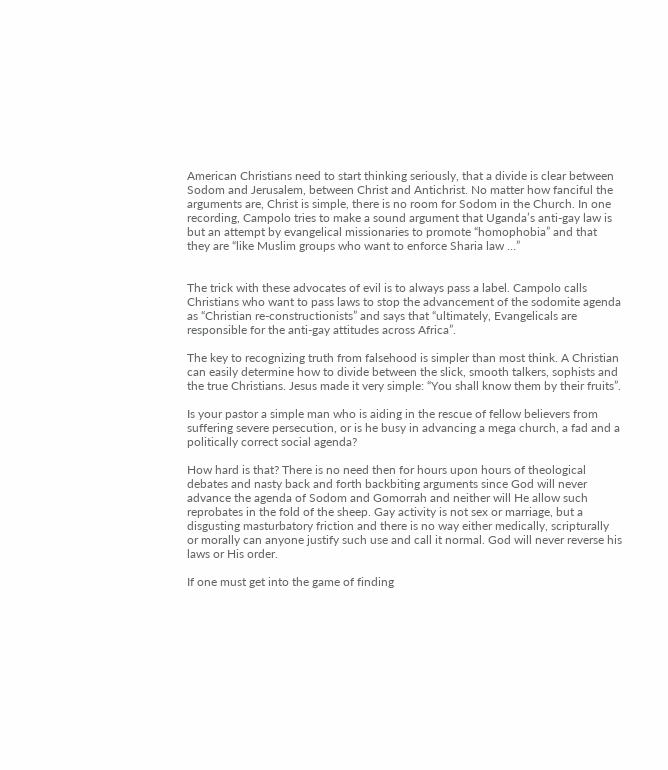American Christians need to start thinking seriously, that a divide is clear between Sodom and Jerusalem, between Christ and Antichrist. No matter how fanciful the arguments are, Christ is simple, there is no room for Sodom in the Church. In one recording, Campolo tries to make a sound argument that Uganda’s anti-gay law is but an attempt by evangelical missionaries to promote “homophobia” and that they are “like Muslim groups who want to enforce Sharia law …”


The trick with these advocates of evil is to always pass a label. Campolo calls Christians who want to pass laws to stop the advancement of the sodomite agenda as “Christian re-constructionists” and says that “ultimately, Evangelicals are responsible for the anti-gay attitudes across Africa”.

The key to recognizing truth from falsehood is simpler than most think. A Christian can easily determine how to divide between the slick, smooth talkers, sophists and the true Christians. Jesus made it very simple: “You shall know them by their fruits”.

Is your pastor a simple man who is aiding in the rescue of fellow believers from suffering severe persecution, or is he busy in advancing a mega church, a fad and a politically correct social agenda?

How hard is that? There is no need then for hours upon hours of theological debates and nasty back and forth backbiting arguments since God will never advance the agenda of Sodom and Gomorrah and neither will He allow such reprobates in the fold of the sheep. Gay activity is not sex or marriage, but a disgusting masturbatory friction and there is no way either medically, scripturally or morally can anyone justify such use and call it normal. God will never reverse his laws or His order.

If one must get into the game of finding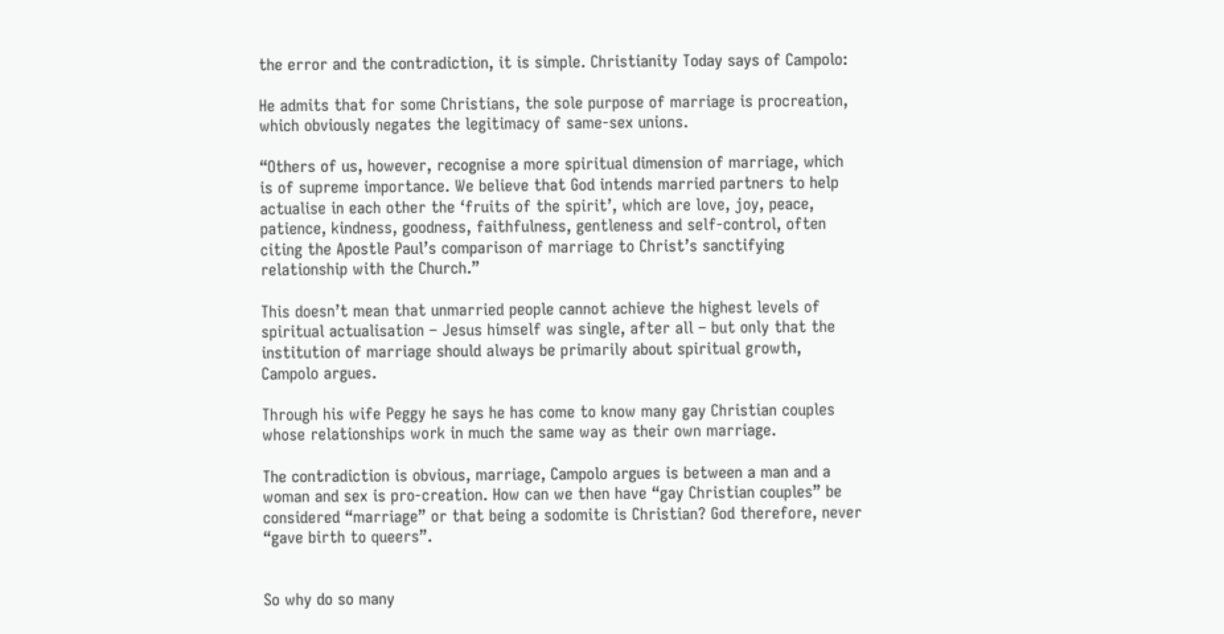the error and the contradiction, it is simple. Christianity Today says of Campolo:

He admits that for some Christians, the sole purpose of marriage is procreation, which obviously negates the legitimacy of same-sex unions.

“Others of us, however, recognise a more spiritual dimension of marriage, which is of supreme importance. We believe that God intends married partners to help actualise in each other the ‘fruits of the spirit’, which are love, joy, peace, patience, kindness, goodness, faithfulness, gentleness and self-control, often citing the Apostle Paul’s comparison of marriage to Christ’s sanctifying relationship with the Church.”

This doesn’t mean that unmarried people cannot achieve the highest levels of spiritual actualisation – Jesus himself was single, after all – but only that the institution of marriage should always be primarily about spiritual growth, Campolo argues.

Through his wife Peggy he says he has come to know many gay Christian couples whose relationships work in much the same way as their own marriage.

The contradiction is obvious, marriage, Campolo argues is between a man and a woman and sex is pro-creation. How can we then have “gay Christian couples” be considered “marriage” or that being a sodomite is Christian? God therefore, never “gave birth to queers”.


So why do so many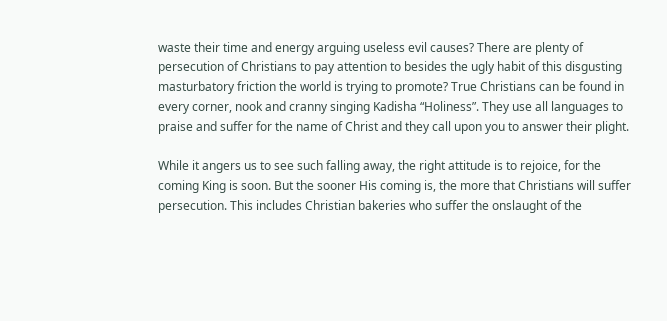waste their time and energy arguing useless evil causes? There are plenty of persecution of Christians to pay attention to besides the ugly habit of this disgusting masturbatory friction the world is trying to promote? True Christians can be found in every corner, nook and cranny singing Kadisha “Holiness”. They use all languages to praise and suffer for the name of Christ and they call upon you to answer their plight.

While it angers us to see such falling away, the right attitude is to rejoice, for the coming King is soon. But the sooner His coming is, the more that Christians will suffer persecution. This includes Christian bakeries who suffer the onslaught of the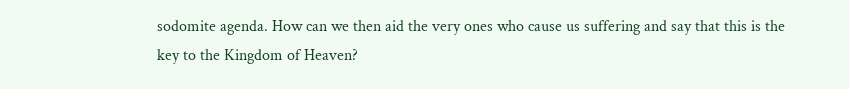sodomite agenda. How can we then aid the very ones who cause us suffering and say that this is the key to the Kingdom of Heaven?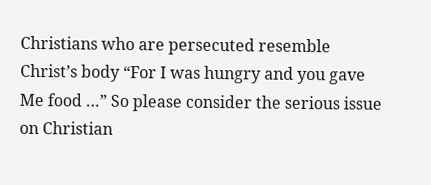Christians who are persecuted resemble Christ’s body “For I was hungry and you gave Me food …” So please consider the serious issue on Christian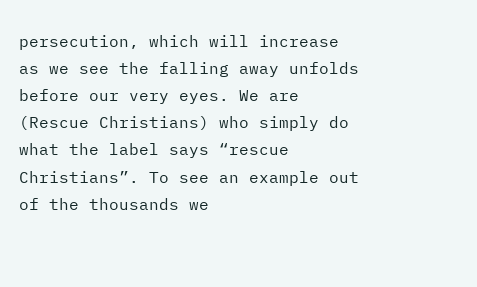persecution, which will increase as we see the falling away unfolds before our very eyes. We are (Rescue Christians) who simply do what the label says “rescue Christians”. To see an example out of the thousands we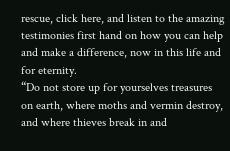rescue, click here, and listen to the amazing testimonies first hand on how you can help and make a difference, now in this life and for eternity.
“Do not store up for yourselves treasures on earth, where moths and vermin destroy, and where thieves break in and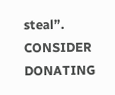steal”. CONSIDER DONATING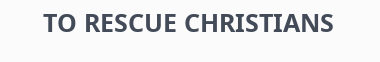TO RESCUE CHRISTIANS